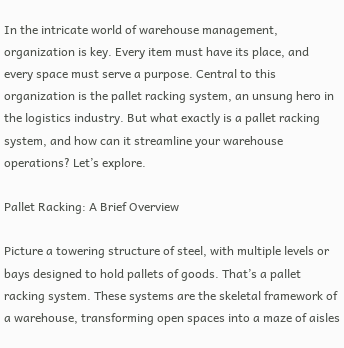In the intricate world of warehouse management, organization is key. Every item must have its place, and every space must serve a purpose. Central to this organization is the pallet racking system, an unsung hero in the logistics industry. But what exactly is a pallet racking system, and how can it streamline your warehouse operations? Let’s explore.

Pallet Racking: A Brief Overview

Picture a towering structure of steel, with multiple levels or bays designed to hold pallets of goods. That’s a pallet racking system. These systems are the skeletal framework of a warehouse, transforming open spaces into a maze of aisles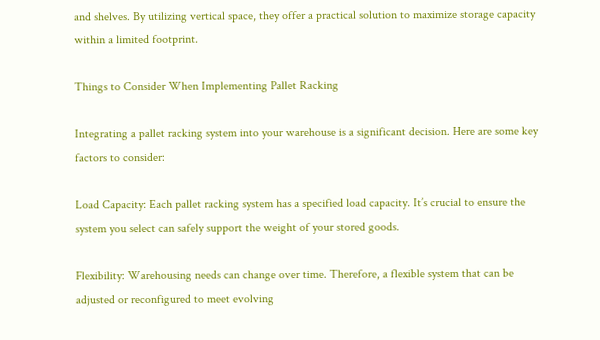and shelves. By utilizing vertical space, they offer a practical solution to maximize storage capacity within a limited footprint.

Things to Consider When Implementing Pallet Racking

Integrating a pallet racking system into your warehouse is a significant decision. Here are some key factors to consider:

Load Capacity: Each pallet racking system has a specified load capacity. It’s crucial to ensure the system you select can safely support the weight of your stored goods.

Flexibility: Warehousing needs can change over time. Therefore, a flexible system that can be adjusted or reconfigured to meet evolving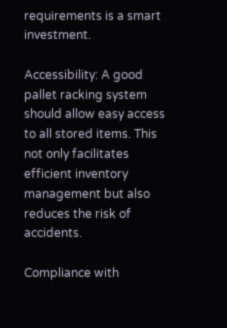requirements is a smart investment.

Accessibility: A good pallet racking system should allow easy access to all stored items. This not only facilitates efficient inventory management but also reduces the risk of accidents.

Compliance with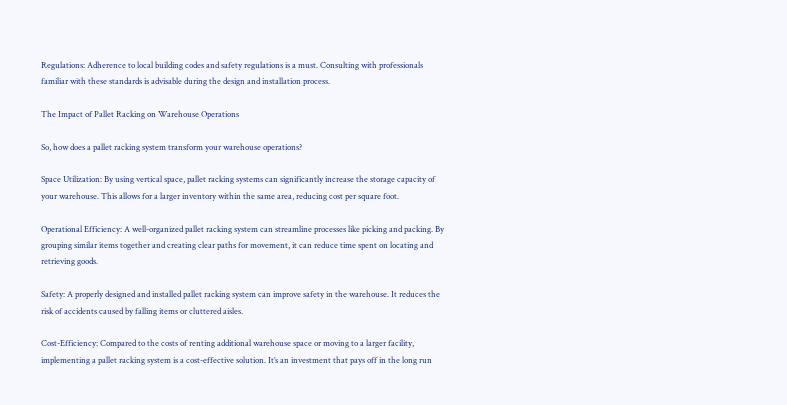Regulations: Adherence to local building codes and safety regulations is a must. Consulting with professionals familiar with these standards is advisable during the design and installation process.

The Impact of Pallet Racking on Warehouse Operations

So, how does a pallet racking system transform your warehouse operations?

Space Utilization: By using vertical space, pallet racking systems can significantly increase the storage capacity of your warehouse. This allows for a larger inventory within the same area, reducing cost per square foot.

Operational Efficiency: A well-organized pallet racking system can streamline processes like picking and packing. By grouping similar items together and creating clear paths for movement, it can reduce time spent on locating and retrieving goods.

Safety: A properly designed and installed pallet racking system can improve safety in the warehouse. It reduces the risk of accidents caused by falling items or cluttered aisles.

Cost-Efficiency: Compared to the costs of renting additional warehouse space or moving to a larger facility, implementing a pallet racking system is a cost-effective solution. It’s an investment that pays off in the long run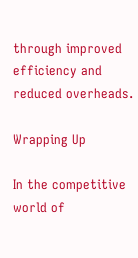through improved efficiency and reduced overheads.

Wrapping Up

In the competitive world of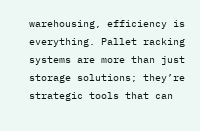warehousing, efficiency is everything. Pallet racking systems are more than just storage solutions; they’re strategic tools that can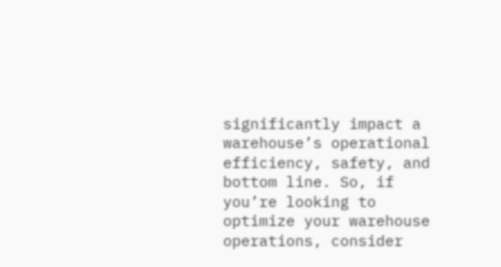significantly impact a warehouse’s operational efficiency, safety, and bottom line. So, if you’re looking to optimize your warehouse operations, consider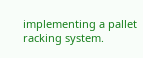implementing a pallet racking system.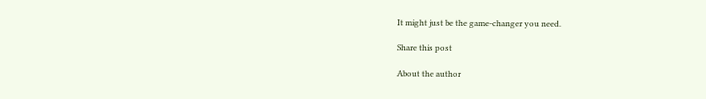It might just be the game-changer you need.

Share this post

About the author